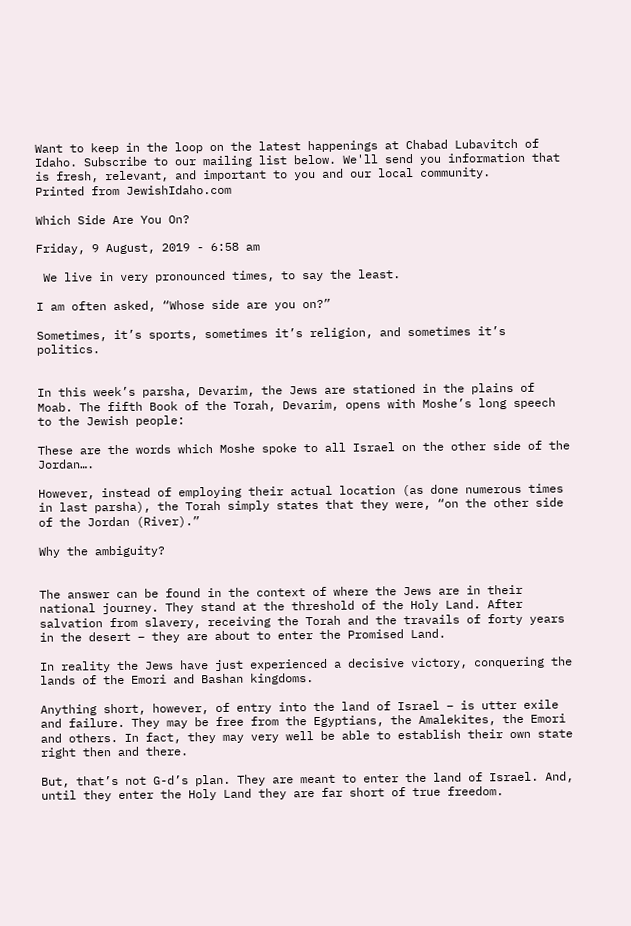Want to keep in the loop on the latest happenings at Chabad Lubavitch of Idaho. Subscribe to our mailing list below. We'll send you information that is fresh, relevant, and important to you and our local community.
Printed from JewishIdaho.com

Which Side Are You On?

Friday, 9 August, 2019 - 6:58 am

 We live in very pronounced times, to say the least.

I am often asked, “Whose side are you on?”

Sometimes, it’s sports, sometimes it’s religion, and sometimes it’s politics.


In this week’s parsha, Devarim, the Jews are stationed in the plains of Moab. The fifth Book of the Torah, Devarim, opens with Moshe’s long speech to the Jewish people:

These are the words which Moshe spoke to all Israel on the other side of the Jordan….

However, instead of employing their actual location (as done numerous times in last parsha), the Torah simply states that they were, “on the other side of the Jordan (River).”

Why the ambiguity?


The answer can be found in the context of where the Jews are in their national journey. They stand at the threshold of the Holy Land. After salvation from slavery, receiving the Torah and the travails of forty years in the desert – they are about to enter the Promised Land.

In reality the Jews have just experienced a decisive victory, conquering the lands of the Emori and Bashan kingdoms.

Anything short, however, of entry into the land of Israel – is utter exile and failure. They may be free from the Egyptians, the Amalekites, the Emori and others. In fact, they may very well be able to establish their own state right then and there.

But, that’s not G-d’s plan. They are meant to enter the land of Israel. And, until they enter the Holy Land they are far short of true freedom.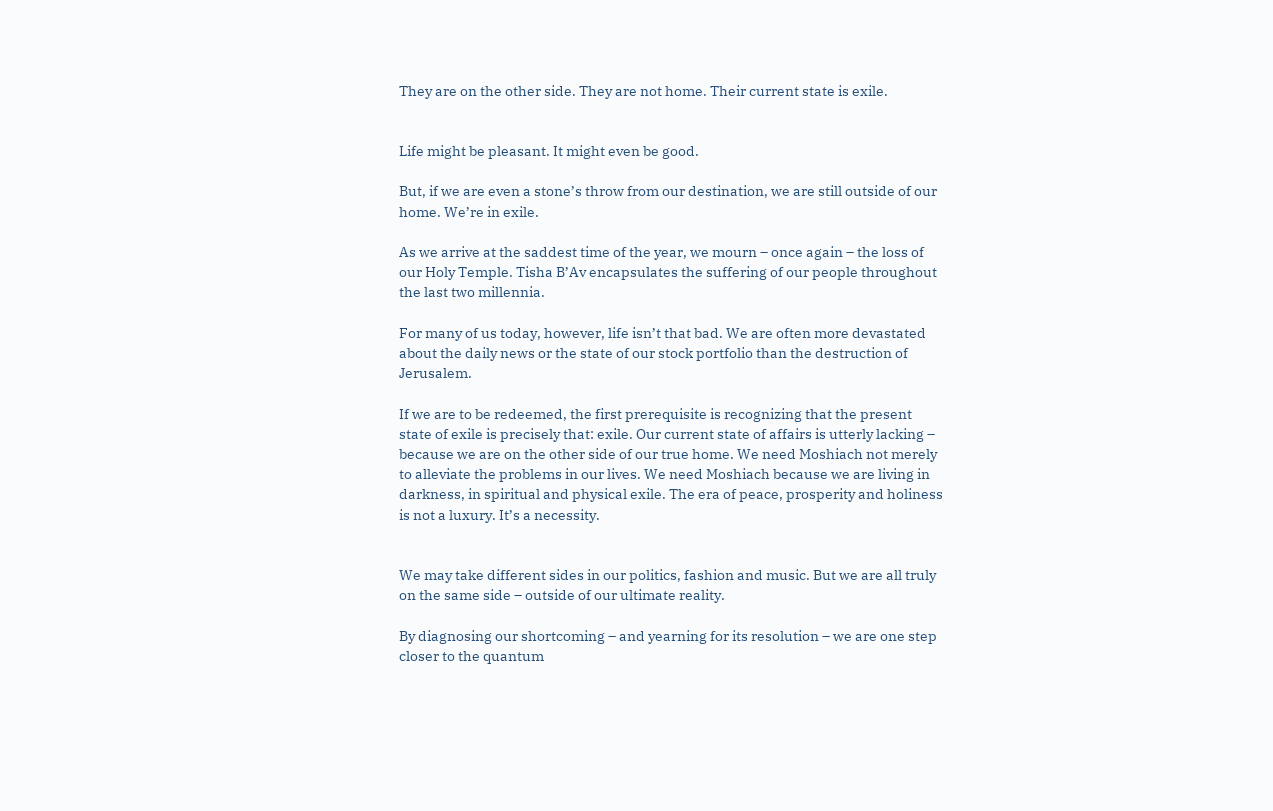They are on the other side. They are not home. Their current state is exile.


Life might be pleasant. It might even be good.

But, if we are even a stone’s throw from our destination, we are still outside of our home. We’re in exile.

As we arrive at the saddest time of the year, we mourn – once again – the loss of our Holy Temple. Tisha B’Av encapsulates the suffering of our people throughout the last two millennia.

For many of us today, however, life isn’t that bad. We are often more devastated about the daily news or the state of our stock portfolio than the destruction of Jerusalem.

If we are to be redeemed, the first prerequisite is recognizing that the present state of exile is precisely that: exile. Our current state of affairs is utterly lacking – because we are on the other side of our true home. We need Moshiach not merely to alleviate the problems in our lives. We need Moshiach because we are living in darkness, in spiritual and physical exile. The era of peace, prosperity and holiness is not a luxury. It’s a necessity.


We may take different sides in our politics, fashion and music. But we are all truly on the same side – outside of our ultimate reality.

By diagnosing our shortcoming – and yearning for its resolution – we are one step closer to the quantum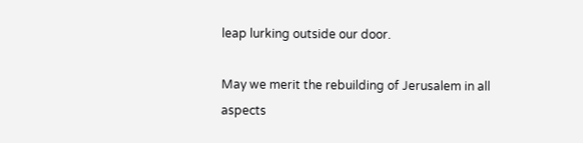leap lurking outside our door.

May we merit the rebuilding of Jerusalem in all aspects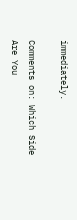immediately.

Comments on: Which Side Are You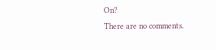On?
There are no comments.